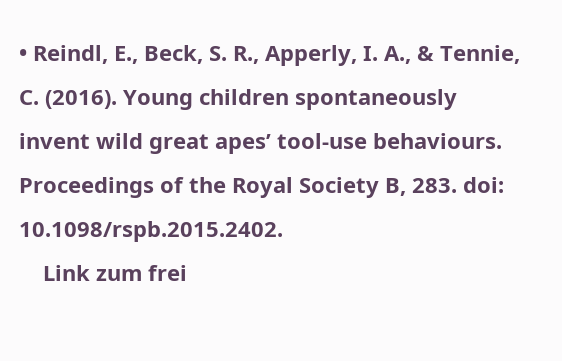• Reindl, E., Beck, S. R., Apperly, I. A., & Tennie, C. (2016). Young children spontaneously invent wild great apes’ tool-use behaviours. Proceedings of the Royal Society B, 283. doi: 10.1098/rspb.2015.2402.
    Link zum frei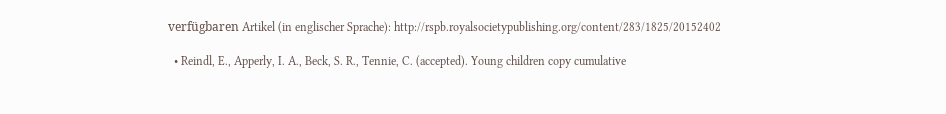verfügbaren Artikel (in englischer Sprache): http://rspb.royalsocietypublishing.org/content/283/1825/20152402

  • Reindl, E., Apperly, I. A., Beck, S. R., Tennie, C. (accepted). Young children copy cumulative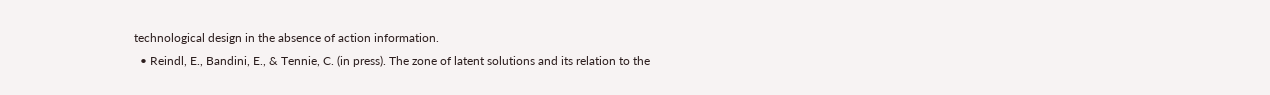technological design in the absence of action information.
  • Reindl, E., Bandini, E., & Tennie, C. (in press). The zone of latent solutions and its relation to the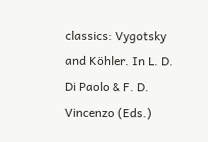classics: Vygotsky and Köhler. In L. D. Di Paolo & F. D. Vincenzo (Eds.)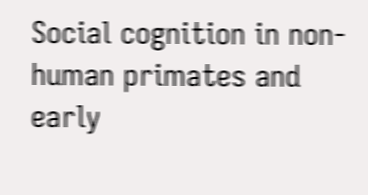Social cognition in non-human primates and early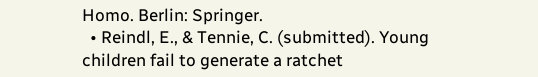Homo. Berlin: Springer.
  • Reindl, E., & Tennie, C. (submitted). Young children fail to generate a ratchet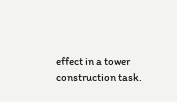effect in a tower construction task.